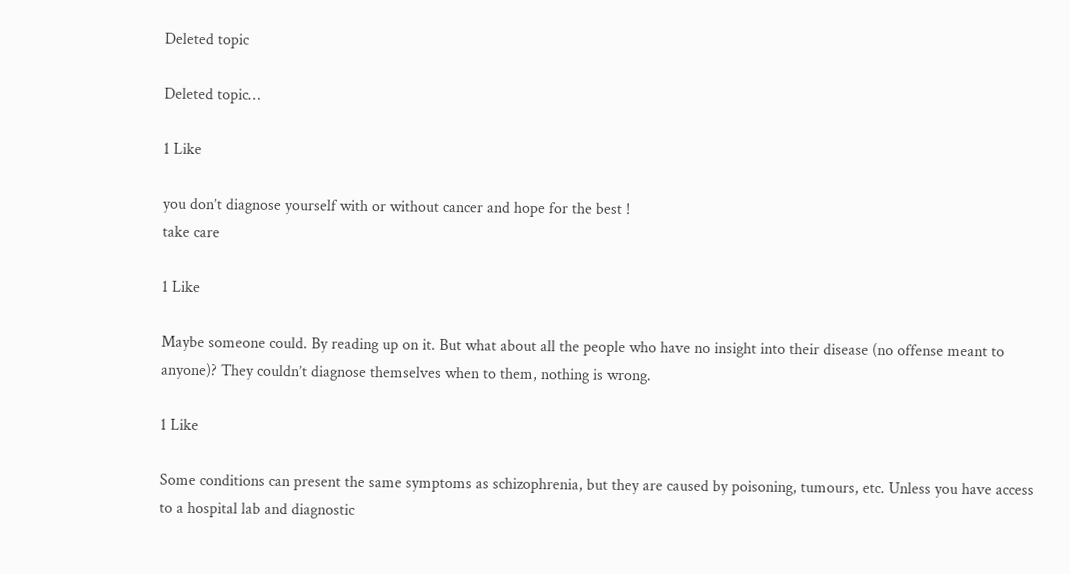Deleted topic

Deleted topic…

1 Like

you don’t diagnose yourself with or without cancer and hope for the best !
take care

1 Like

Maybe someone could. By reading up on it. But what about all the people who have no insight into their disease (no offense meant to anyone)? They couldn’t diagnose themselves when to them, nothing is wrong.

1 Like

Some conditions can present the same symptoms as schizophrenia, but they are caused by poisoning, tumours, etc. Unless you have access to a hospital lab and diagnostic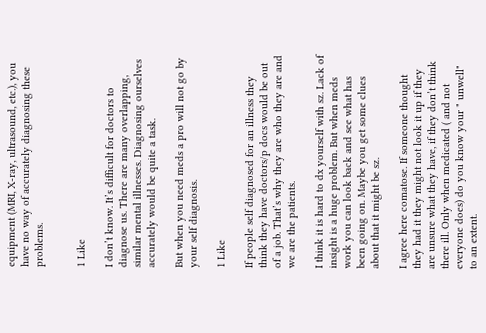equipment (MRI, X-ray, ultrasound, etc.), you have no way of accurately diagnosing these problems.


1 Like

I don’t know. It’s difficult for doctors to diagnose us. There are many overlapping, similar mental illnesses. Diagnosing ourselves accurately would be quite a task.

But when you need meds a pro will not go by your self diagnosis.

1 Like

If people self diagnosed for an illness they think they have doctors/p docs would be out of a job. That’s why they are who they are and we are the patients.

I think it is hard to dx yourself with sz. Lack of insight is a huge problem. But when meds work you can look back and see what has been going on. Maybe you get some clues about that it might be sz.

I agree here comatose. If someone thought they had it they might not look it up if they are unsure what they have, if they don’t think there ill. Only when medicated ( and not everyone does) do you know your " unwell" to an extent.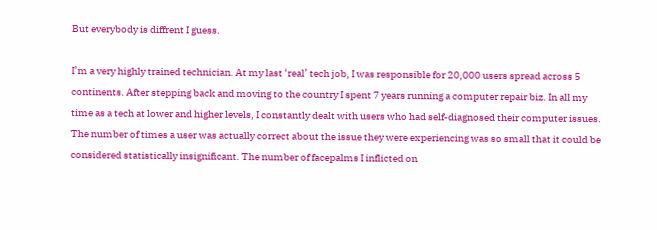But everybody is diffrent I guess.

I’m a very highly trained technician. At my last ‘real’ tech job, I was responsible for 20,000 users spread across 5 continents. After stepping back and moving to the country I spent 7 years running a computer repair biz. In all my time as a tech at lower and higher levels, I constantly dealt with users who had self-diagnosed their computer issues. The number of times a user was actually correct about the issue they were experiencing was so small that it could be considered statistically insignificant. The number of facepalms I inflicted on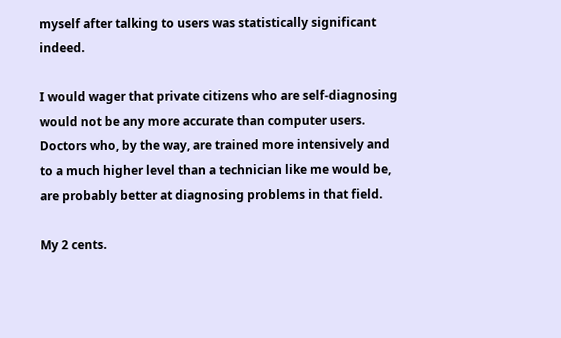myself after talking to users was statistically significant indeed.

I would wager that private citizens who are self-diagnosing would not be any more accurate than computer users. Doctors who, by the way, are trained more intensively and to a much higher level than a technician like me would be, are probably better at diagnosing problems in that field.

My 2 cents.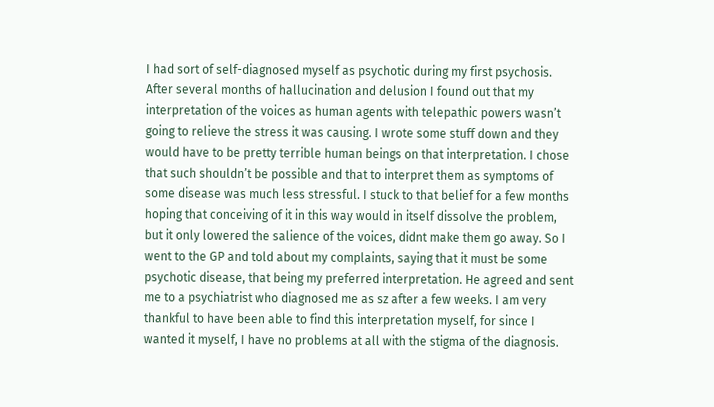I had sort of self-diagnosed myself as psychotic during my first psychosis. After several months of hallucination and delusion I found out that my interpretation of the voices as human agents with telepathic powers wasn’t going to relieve the stress it was causing. I wrote some stuff down and they would have to be pretty terrible human beings on that interpretation. I chose that such shouldn’t be possible and that to interpret them as symptoms of some disease was much less stressful. I stuck to that belief for a few months hoping that conceiving of it in this way would in itself dissolve the problem, but it only lowered the salience of the voices, didnt make them go away. So I went to the GP and told about my complaints, saying that it must be some psychotic disease, that being my preferred interpretation. He agreed and sent me to a psychiatrist who diagnosed me as sz after a few weeks. I am very thankful to have been able to find this interpretation myself, for since I wanted it myself, I have no problems at all with the stigma of the diagnosis.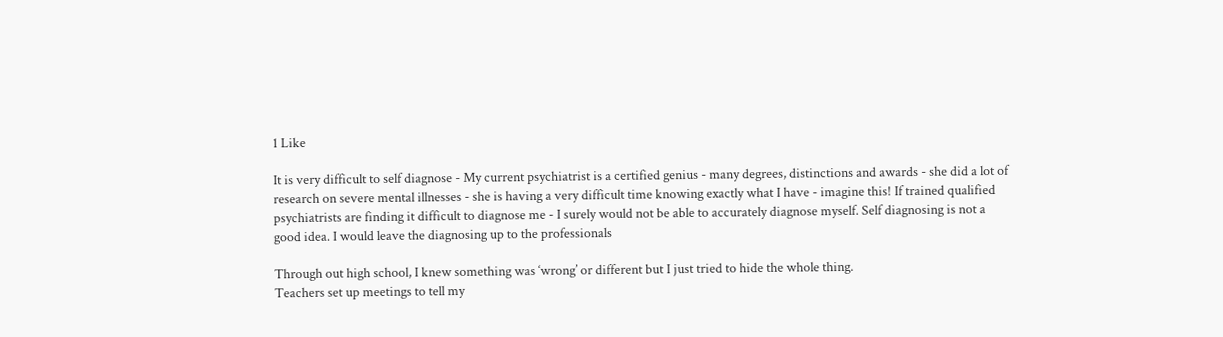1 Like

It is very difficult to self diagnose - My current psychiatrist is a certified genius - many degrees, distinctions and awards - she did a lot of research on severe mental illnesses - she is having a very difficult time knowing exactly what I have - imagine this! If trained qualified psychiatrists are finding it difficult to diagnose me - I surely would not be able to accurately diagnose myself. Self diagnosing is not a good idea. I would leave the diagnosing up to the professionals

Through out high school, I knew something was ‘wrong’ or different but I just tried to hide the whole thing.
Teachers set up meetings to tell my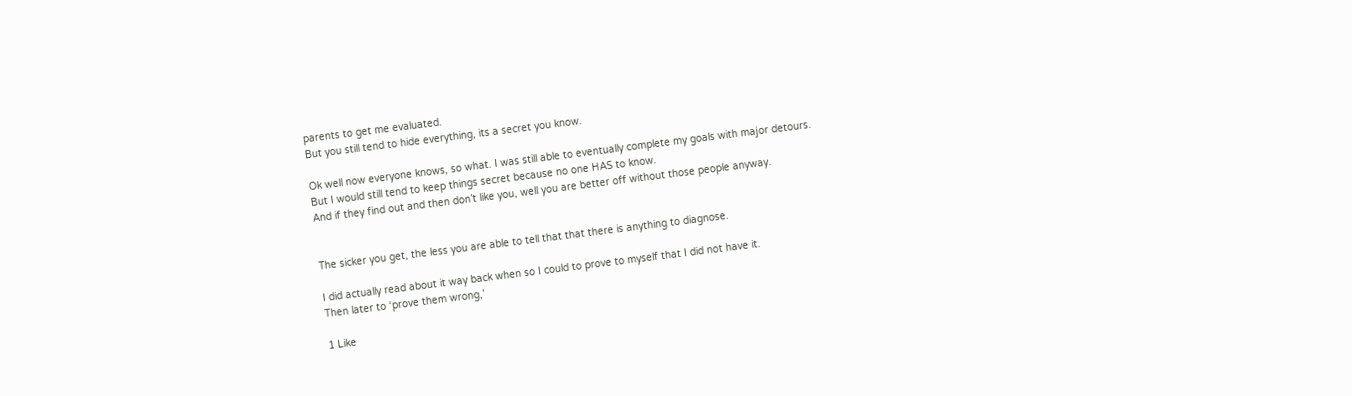parents to get me evaluated.
But you still tend to hide everything, its a secret you know.

Ok well now everyone knows, so what. I was still able to eventually complete my goals with major detours.
But I would still tend to keep things secret because no one HAS to know.
And if they find out and then don’t like you, well you are better off without those people anyway.


The sicker you get, the less you are able to tell that that there is anything to diagnose.

I did actually read about it way back when so I could to prove to myself that I did not have it.
Then later to ‘prove them wrong,’

1 Like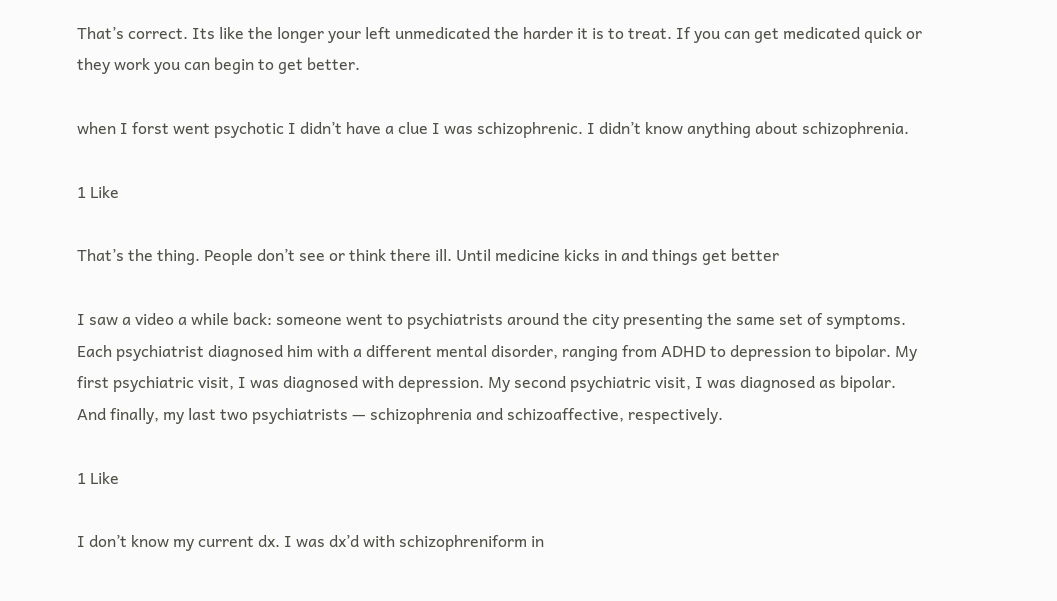That’s correct. Its like the longer your left unmedicated the harder it is to treat. If you can get medicated quick or they work you can begin to get better.

when I forst went psychotic I didn’t have a clue I was schizophrenic. I didn’t know anything about schizophrenia.

1 Like

That’s the thing. People don’t see or think there ill. Until medicine kicks in and things get better

I saw a video a while back: someone went to psychiatrists around the city presenting the same set of symptoms. Each psychiatrist diagnosed him with a different mental disorder, ranging from ADHD to depression to bipolar. My first psychiatric visit, I was diagnosed with depression. My second psychiatric visit, I was diagnosed as bipolar. And finally, my last two psychiatrists — schizophrenia and schizoaffective, respectively.

1 Like

I don’t know my current dx. I was dx’d with schizophreniform in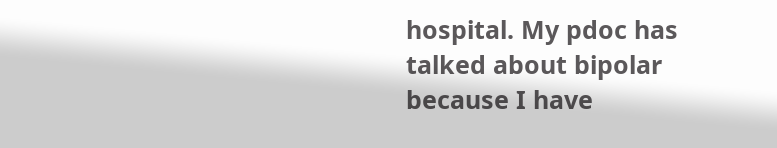hospital. My pdoc has talked about bipolar because I have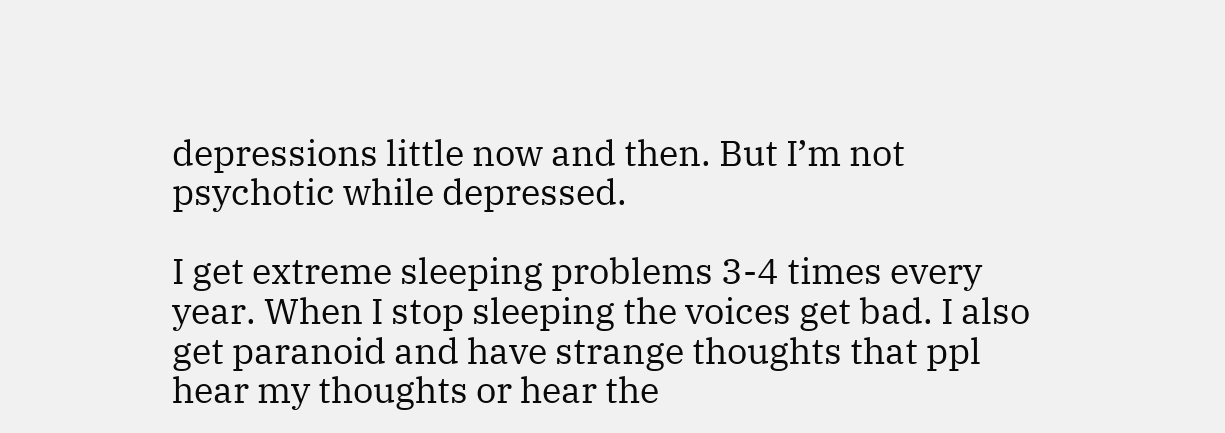depressions little now and then. But I’m not psychotic while depressed.

I get extreme sleeping problems 3-4 times every year. When I stop sleeping the voices get bad. I also get paranoid and have strange thoughts that ppl hear my thoughts or hear the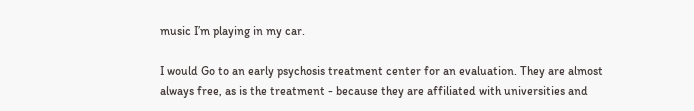music I’m playing in my car.

I would Go to an early psychosis treatment center for an evaluation. They are almost always free, as is the treatment - because they are affiliated with universities and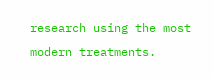research using the most modern treatments.